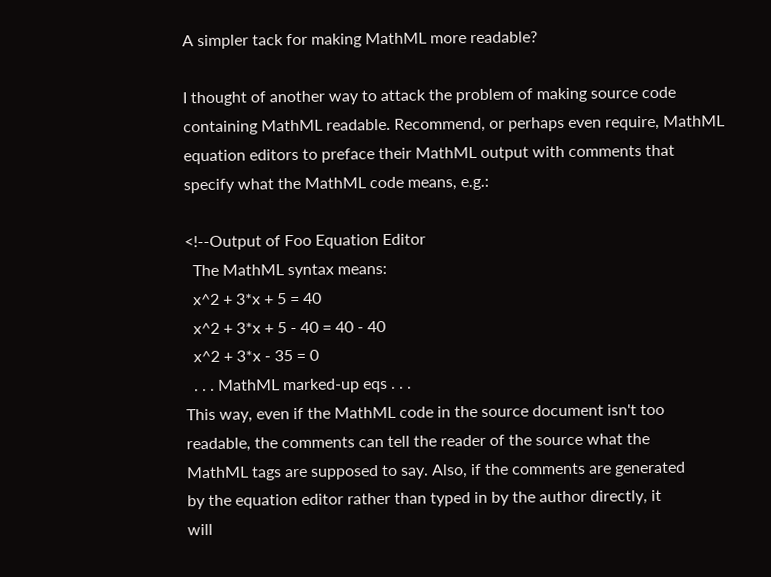A simpler tack for making MathML more readable?

I thought of another way to attack the problem of making source code
containing MathML readable. Recommend, or perhaps even require, MathML
equation editors to preface their MathML output with comments that
specify what the MathML code means, e.g.:

<!--Output of Foo Equation Editor
  The MathML syntax means:
  x^2 + 3*x + 5 = 40
  x^2 + 3*x + 5 - 40 = 40 - 40
  x^2 + 3*x - 35 = 0
  . . . MathML marked-up eqs . . .
This way, even if the MathML code in the source document isn't too
readable, the comments can tell the reader of the source what the
MathML tags are supposed to say. Also, if the comments are generated
by the equation editor rather than typed in by the author directly, it
will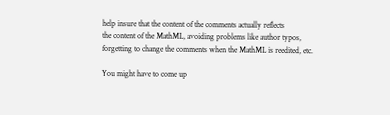help insure that the content of the comments actually reflects
the content of the MathML, avoiding problems like author typos,
forgetting to change the comments when the MathML is reedited, etc.

You might have to come up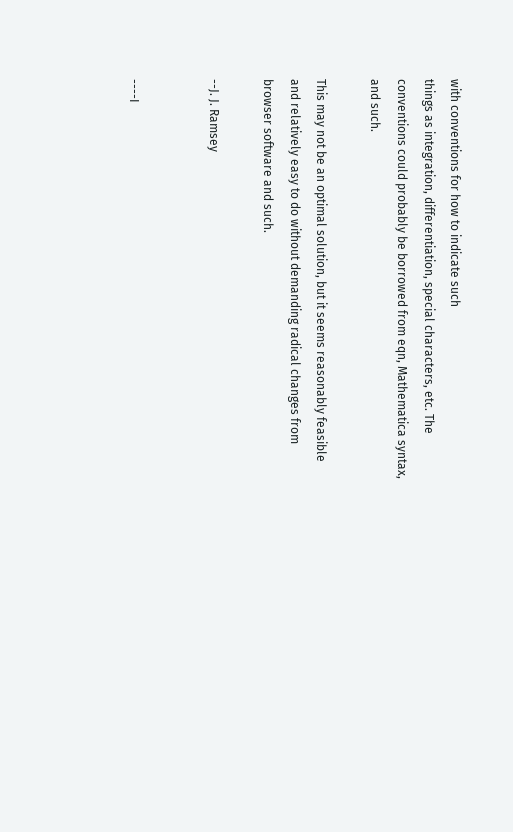with conventions for how to indicate such
things as integration, differentiation, special characters, etc. The
conventions could probably be borrowed from eqn, Mathematica syntax,
and such.

This may not be an optimal solution, but it seems reasonably feasible
and relatively easy to do without demanding radical changes from
browser software and such.

--J. J. Ramsey


----I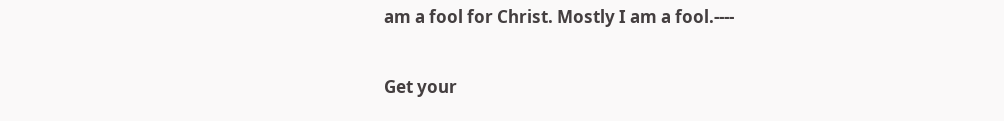am a fool for Christ. Mostly I am a fool.----

Get your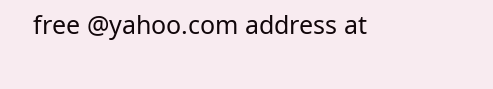free @yahoo.com address at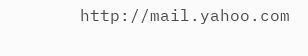http://mail.yahoo.com